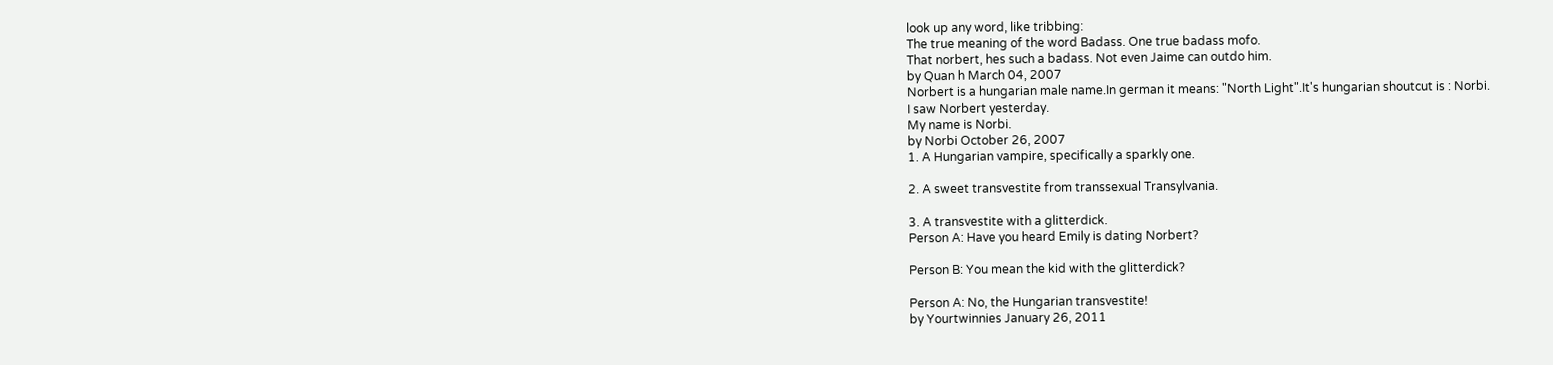look up any word, like tribbing:
The true meaning of the word Badass. One true badass mofo.
That norbert, hes such a badass. Not even Jaime can outdo him.
by Quan h March 04, 2007
Norbert is a hungarian male name.In german it means: "North Light".It's hungarian shoutcut is : Norbi.
I saw Norbert yesterday.
My name is Norbi.
by Norbi October 26, 2007
1. A Hungarian vampire, specifically a sparkly one.

2. A sweet transvestite from transsexual Transylvania.

3. A transvestite with a glitterdick.
Person A: Have you heard Emily is dating Norbert?

Person B: You mean the kid with the glitterdick?

Person A: No, the Hungarian transvestite!
by Yourtwinnies January 26, 2011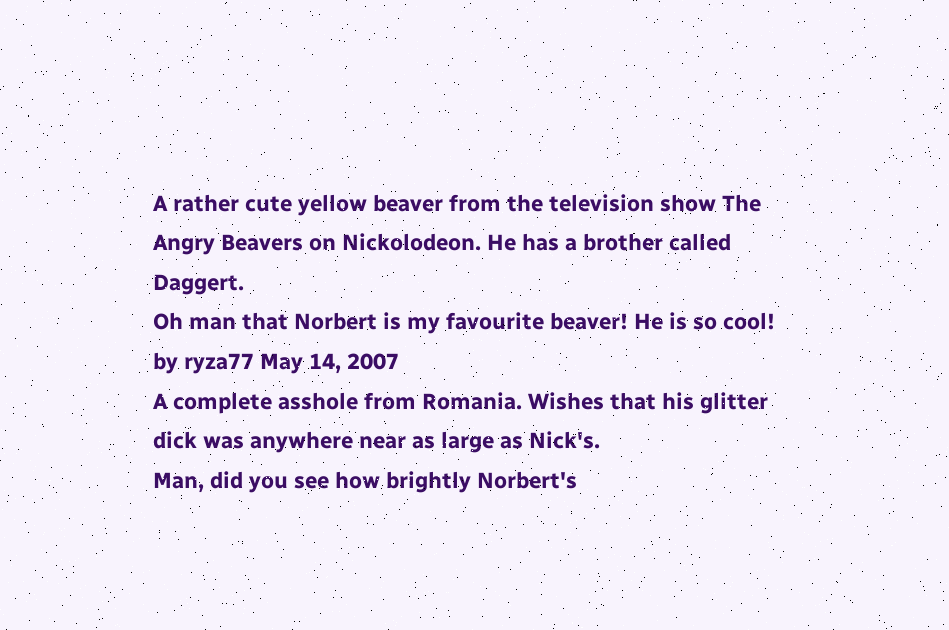A rather cute yellow beaver from the television show The Angry Beavers on Nickolodeon. He has a brother called Daggert.
Oh man that Norbert is my favourite beaver! He is so cool!
by ryza77 May 14, 2007
A complete asshole from Romania. Wishes that his glitter dick was anywhere near as large as Nick's.
Man, did you see how brightly Norbert's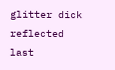glitter dick reflected last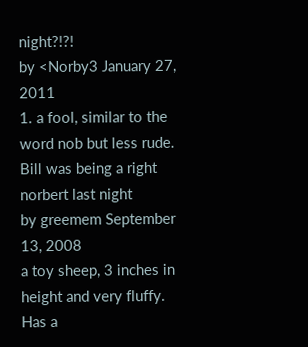night?!?!
by <Norby3 January 27, 2011
1. a fool, similar to the word nob but less rude.
Bill was being a right norbert last night
by greemem September 13, 2008
a toy sheep, 3 inches in height and very fluffy. Has a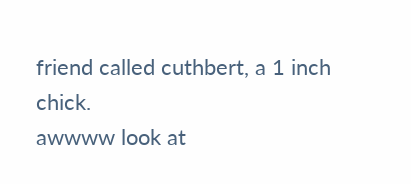friend called cuthbert, a 1 inch chick.
awwww look at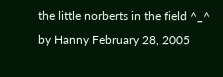the little norberts in the field ^_^
by Hanny February 28, 2005